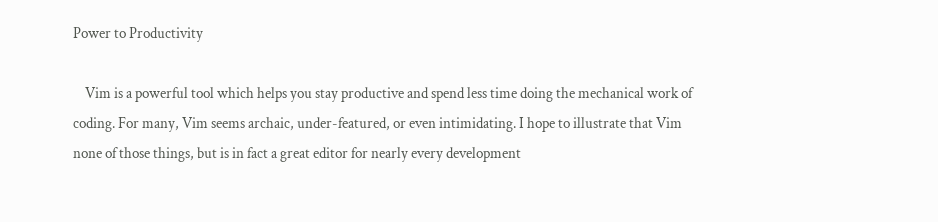Power to Productivity

    Vim is a powerful tool which helps you stay productive and spend less time doing the mechanical work of coding. For many, Vim seems archaic, under-featured, or even intimidating. I hope to illustrate that Vim none of those things, but is in fact a great editor for nearly every development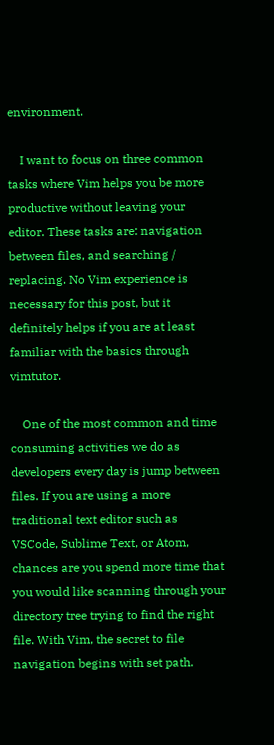environment.

    I want to focus on three common tasks where Vim helps you be more productive without leaving your editor. These tasks are: navigation between files, and searching / replacing. No Vim experience is necessary for this post, but it definitely helps if you are at least familiar with the basics through vimtutor.

    One of the most common and time consuming activities we do as developers every day is jump between files. If you are using a more traditional text editor such as VSCode, Sublime Text, or Atom, chances are you spend more time that you would like scanning through your directory tree trying to find the right file. With Vim, the secret to file navigation begins with set path.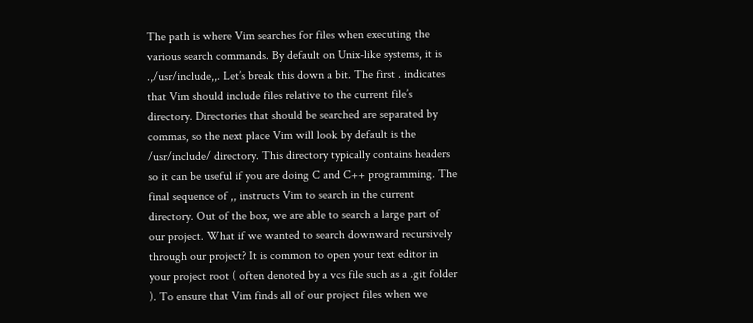The path is where Vim searches for files when executing the various search commands. By default on Unix-like systems, it is .,/usr/include,,. Let’s break this down a bit. The first . indicates that Vim should include files relative to the current file’s directory. Directories that should be searched are separated by commas, so the next place Vim will look by default is the /usr/include/ directory. This directory typically contains headers so it can be useful if you are doing C and C++ programming. The final sequence of ,, instructs Vim to search in the current directory. Out of the box, we are able to search a large part of our project. What if we wanted to search downward recursively through our project? It is common to open your text editor in your project root ( often denoted by a vcs file such as a .git folder ). To ensure that Vim finds all of our project files when we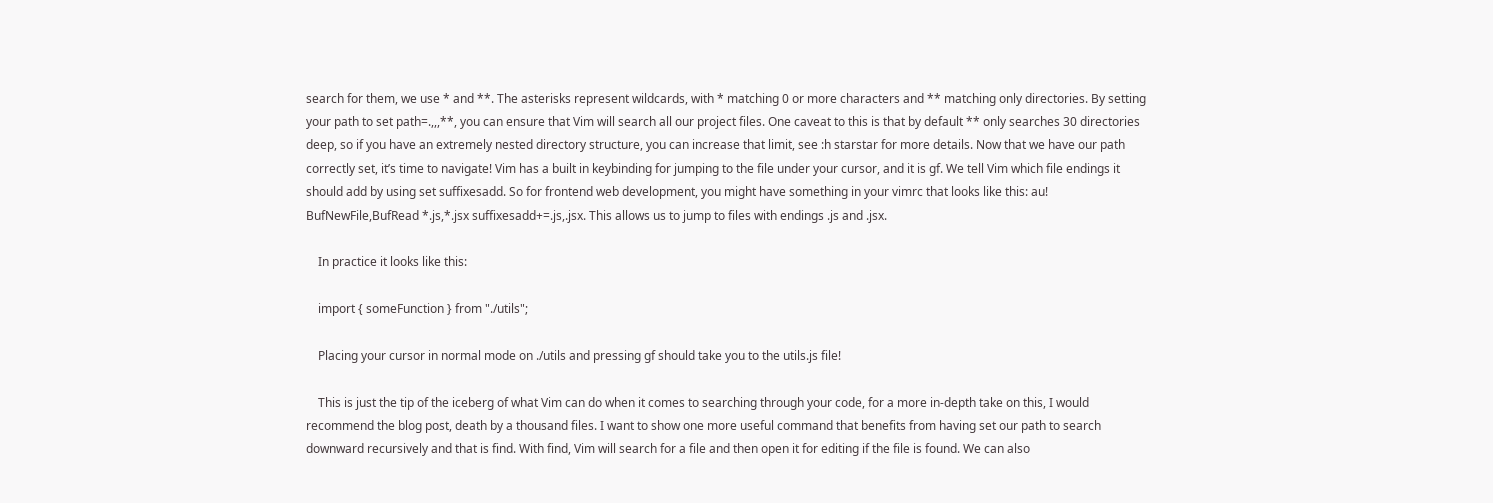search for them, we use * and **. The asterisks represent wildcards, with * matching 0 or more characters and ** matching only directories. By setting your path to set path=.,,,**, you can ensure that Vim will search all our project files. One caveat to this is that by default ** only searches 30 directories deep, so if you have an extremely nested directory structure, you can increase that limit, see :h starstar for more details. Now that we have our path correctly set, it’s time to navigate! Vim has a built in keybinding for jumping to the file under your cursor, and it is gf. We tell Vim which file endings it should add by using set suffixesadd. So for frontend web development, you might have something in your vimrc that looks like this: au! BufNewFile,BufRead *.js,*.jsx suffixesadd+=.js,.jsx. This allows us to jump to files with endings .js and .jsx.

    In practice it looks like this:

    import { someFunction } from "./utils";

    Placing your cursor in normal mode on ./utils and pressing gf should take you to the utils.js file!

    This is just the tip of the iceberg of what Vim can do when it comes to searching through your code, for a more in-depth take on this, I would recommend the blog post, death by a thousand files. I want to show one more useful command that benefits from having set our path to search downward recursively and that is find. With find, Vim will search for a file and then open it for editing if the file is found. We can also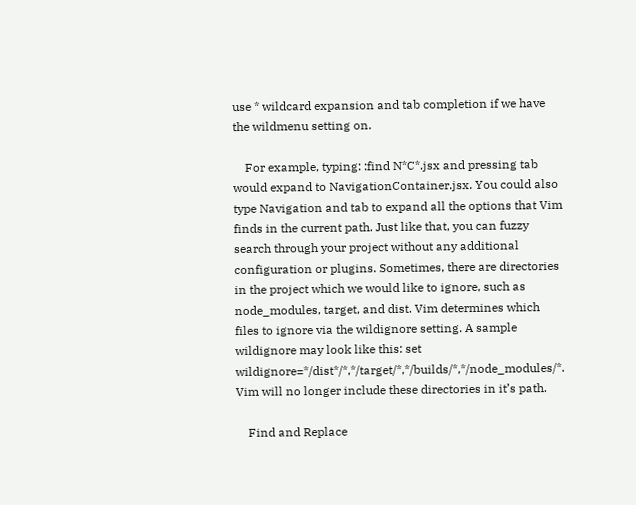use * wildcard expansion and tab completion if we have the wildmenu setting on.

    For example, typing: :find N*C*.jsx and pressing tab would expand to NavigationContainer.jsx. You could also type Navigation and tab to expand all the options that Vim finds in the current path. Just like that, you can fuzzy search through your project without any additional configuration or plugins. Sometimes, there are directories in the project which we would like to ignore, such as node_modules, target, and dist. Vim determines which files to ignore via the wildignore setting. A sample wildignore may look like this: set wildignore=*/dist*/*,*/target/*,*/builds/*,*/node_modules/*. Vim will no longer include these directories in it’s path.

    Find and Replace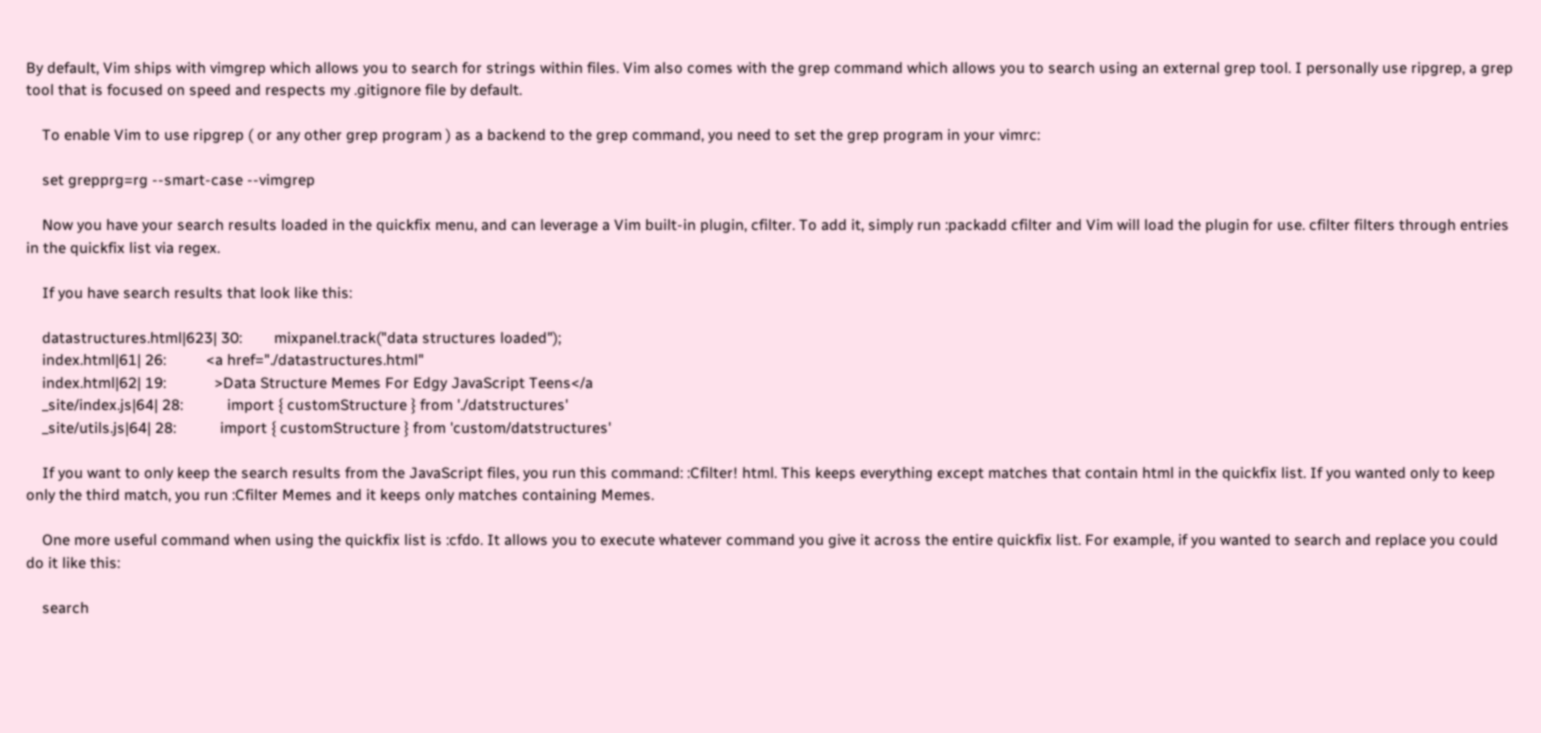By default, Vim ships with vimgrep which allows you to search for strings within files. Vim also comes with the grep command which allows you to search using an external grep tool. I personally use ripgrep, a grep tool that is focused on speed and respects my .gitignore file by default.

    To enable Vim to use ripgrep ( or any other grep program ) as a backend to the grep command, you need to set the grep program in your vimrc:

    set grepprg=rg --smart-case --vimgrep

    Now you have your search results loaded in the quickfix menu, and can leverage a Vim built-in plugin, cfilter. To add it, simply run :packadd cfilter and Vim will load the plugin for use. cfilter filters through entries in the quickfix list via regex.

    If you have search results that look like this:

    datastructures.html|623| 30:        mixpanel.track("data structures loaded");
    index.html|61| 26:          <a href="./datastructures.html"
    index.html|62| 19:            >Data Structure Memes For Edgy JavaScript Teens</a
    _site/index.js|64| 28:           import { customStructure } from './datstructures'
    _site/utils.js|64| 28:           import { customStructure } from 'custom/datstructures'

    If you want to only keep the search results from the JavaScript files, you run this command: :Cfilter! html. This keeps everything except matches that contain html in the quickfix list. If you wanted only to keep only the third match, you run :Cfilter Memes and it keeps only matches containing Memes.

    One more useful command when using the quickfix list is :cfdo. It allows you to execute whatever command you give it across the entire quickfix list. For example, if you wanted to search and replace you could do it like this:

    search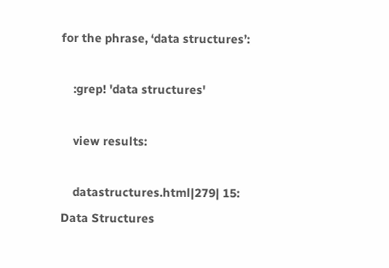for the phrase, ‘data structures’:

    :grep! 'data structures'

    view results:

    datastructures.html|279| 15:              Data Structures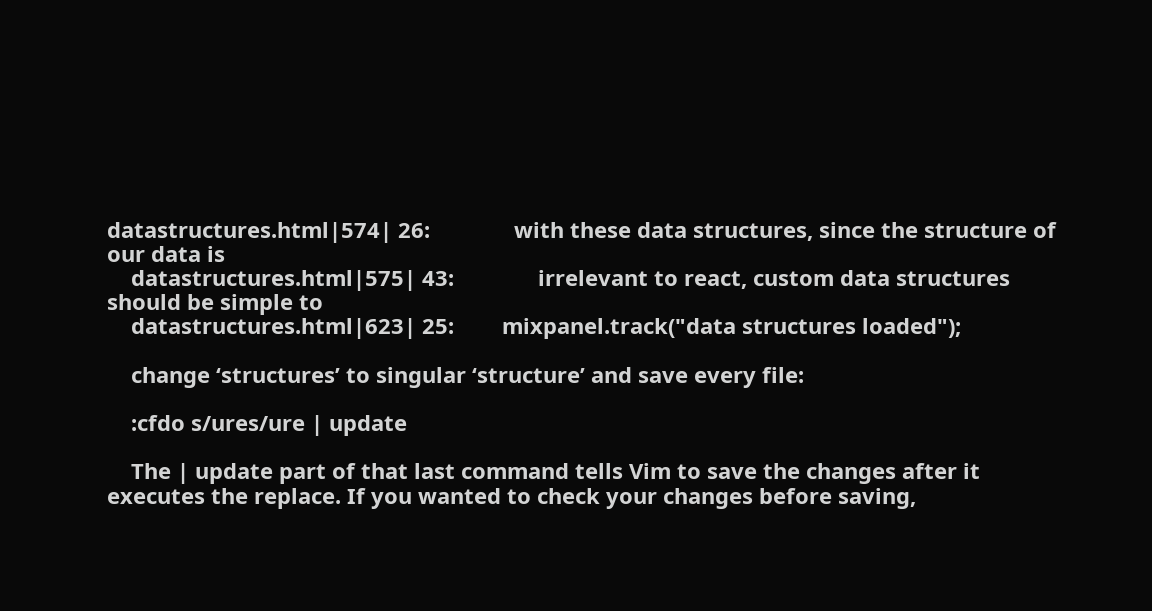datastructures.html|574| 26:              with these data structures, since the structure of our data is
    datastructures.html|575| 43:              irrelevant to react, custom data structures should be simple to
    datastructures.html|623| 25:        mixpanel.track("data structures loaded");

    change ‘structures’ to singular ‘structure’ and save every file:

    :cfdo s/ures/ure | update

    The | update part of that last command tells Vim to save the changes after it executes the replace. If you wanted to check your changes before saving,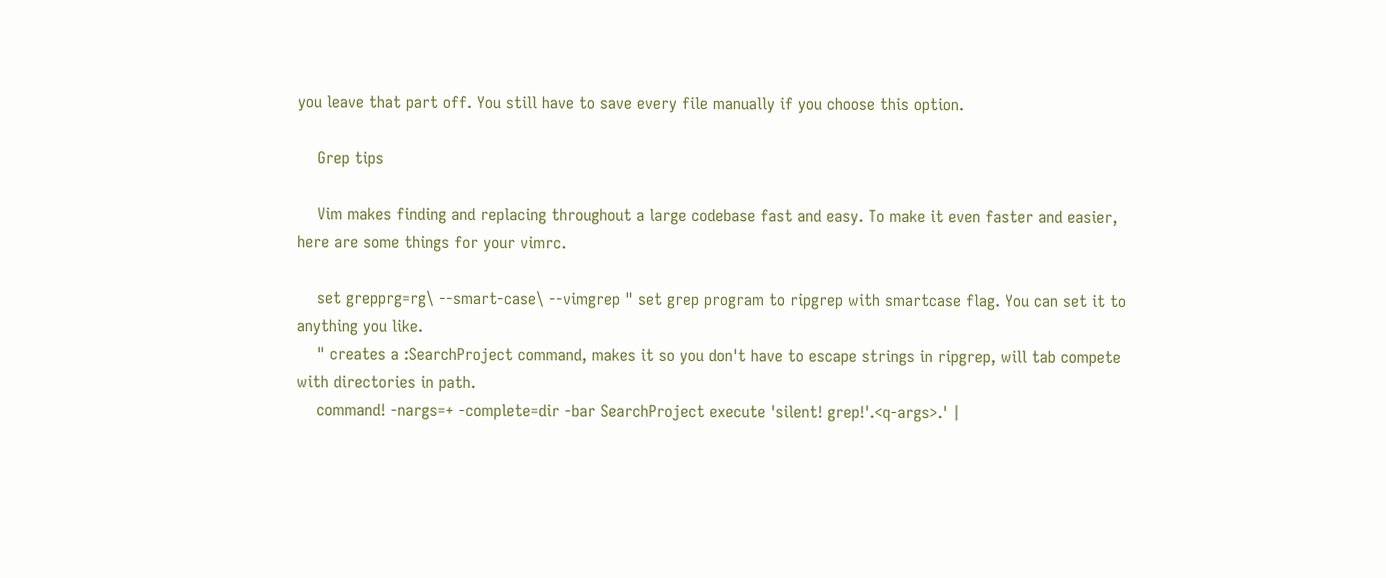you leave that part off. You still have to save every file manually if you choose this option.

    Grep tips

    Vim makes finding and replacing throughout a large codebase fast and easy. To make it even faster and easier, here are some things for your vimrc.

    set grepprg=rg\ --smart-case\ --vimgrep " set grep program to ripgrep with smartcase flag. You can set it to anything you like.
    " creates a :SearchProject command, makes it so you don't have to escape strings in ripgrep, will tab compete with directories in path.
    command! -nargs=+ -complete=dir -bar SearchProject execute 'silent! grep!'.<q-args>.' |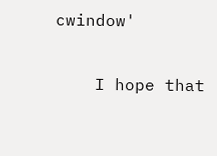cwindow'

    I hope that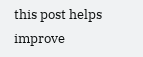this post helps improve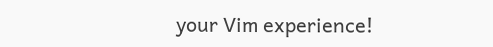your Vim experience!